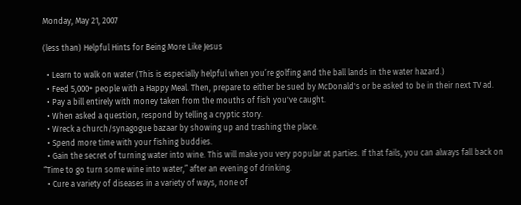Monday, May 21, 2007

(less than) Helpful Hints for Being More Like Jesus

  • Learn to walk on water (This is especially helpful when you’re golfing and the ball lands in the water hazard.)
  • Feed 5,000+ people with a Happy Meal. Then, prepare to either be sued by McDonald's or be asked to be in their next TV ad.
  • Pay a bill entirely with money taken from the mouths of fish you've caught.
  • When asked a question, respond by telling a cryptic story.
  • Wreck a church/synagogue bazaar by showing up and trashing the place.
  • Spend more time with your fishing buddies.
  • Gain the secret of turning water into wine. This will make you very popular at parties. If that fails, you can always fall back on “Time to go turn some wine into water,” after an evening of drinking.
  • Cure a variety of diseases in a variety of ways, none of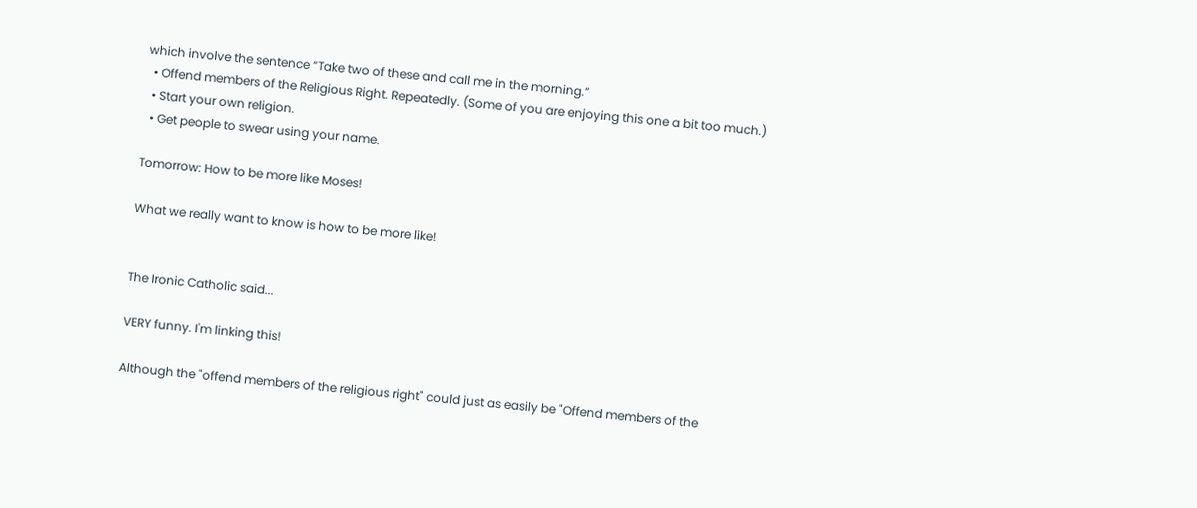which involve the sentence “Take two of these and call me in the morning.”
  • Offend members of the Religious Right. Repeatedly. (Some of you are enjoying this one a bit too much.)
  • Start your own religion.
  • Get people to swear using your name.

Tomorrow: How to be more like Moses!

What we really want to know is how to be more like!


The Ironic Catholic said...

VERY funny. I'm linking this!

Although the "offend members of the religious right" could just as easily be "Offend members of the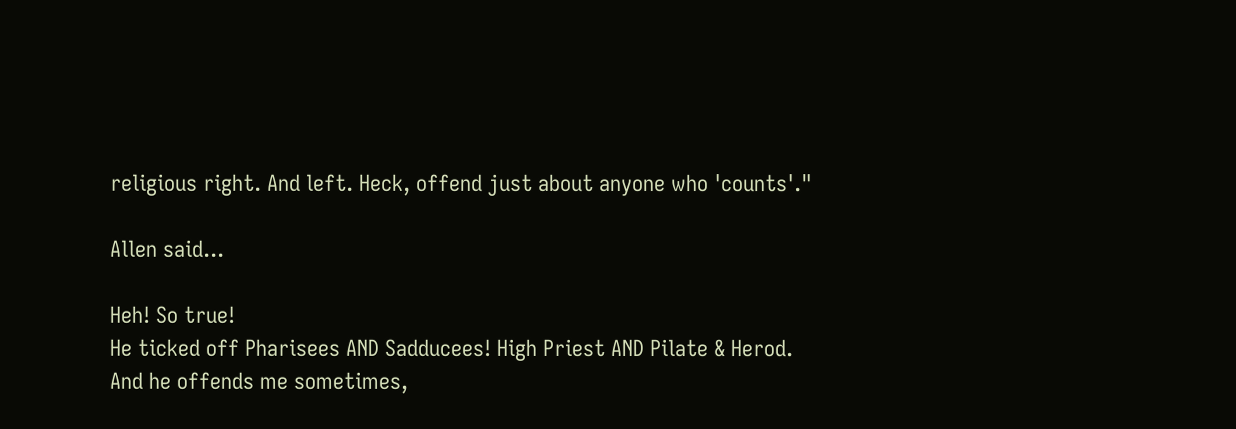religious right. And left. Heck, offend just about anyone who 'counts'."

Allen said...

Heh! So true!
He ticked off Pharisees AND Sadducees! High Priest AND Pilate & Herod.
And he offends me sometimes,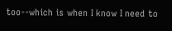too--which is when I know I need to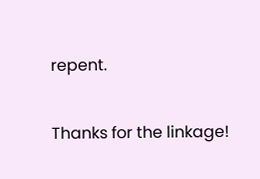repent.

Thanks for the linkage!